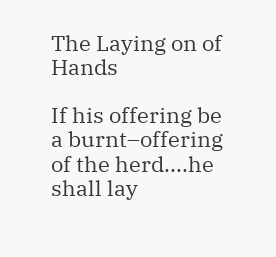The Laying on of Hands

If his offering be a burnt–offering of the herd....he shall lay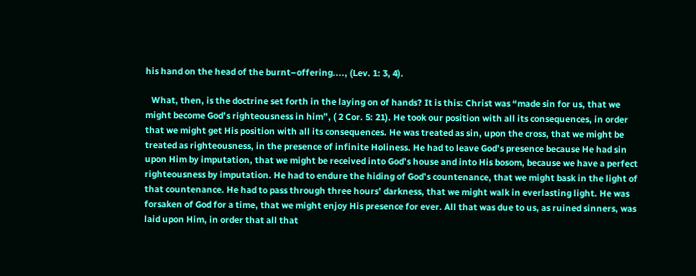his hand on the head of the burnt–offering...., (Lev. 1: 3, 4).

   What, then, is the doctrine set forth in the laying on of hands? It is this: Christ was “made sin for us, that we might become God’s righteousness in him”, ( 2 Cor. 5: 21). He took our position with all its consequences, in order that we might get His position with all its consequences. He was treated as sin, upon the cross, that we might be treated as righteousness, in the presence of infinite Holiness. He had to leave God’s presence because He had sin upon Him by imputation, that we might be received into God’s house and into His bosom, because we have a perfect righteousness by imputation. He had to endure the hiding of God’s countenance, that we might bask in the light of that countenance. He had to pass through three hours’ darkness, that we might walk in everlasting light. He was forsaken of God for a time, that we might enjoy His presence for ever. All that was due to us, as ruined sinners, was laid upon Him, in order that all that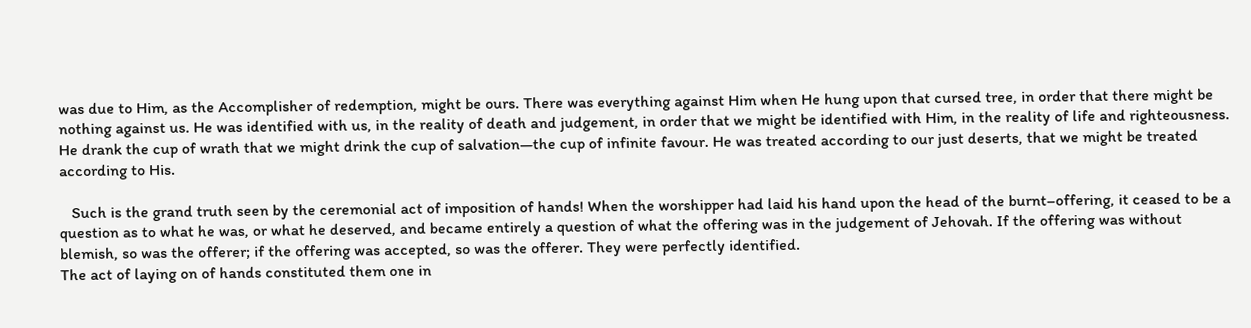was due to Him, as the Accomplisher of redemption, might be ours. There was everything against Him when He hung upon that cursed tree, in order that there might be nothing against us. He was identified with us, in the reality of death and judgement, in order that we might be identified with Him, in the reality of life and righteousness. He drank the cup of wrath that we might drink the cup of salvation—the cup of infinite favour. He was treated according to our just deserts, that we might be treated according to His.

   Such is the grand truth seen by the ceremonial act of imposition of hands! When the worshipper had laid his hand upon the head of the burnt–offering, it ceased to be a question as to what he was, or what he deserved, and became entirely a question of what the offering was in the judgement of Jehovah. If the offering was without blemish, so was the offerer; if the offering was accepted, so was the offerer. They were perfectly identified.
The act of laying on of hands constituted them one in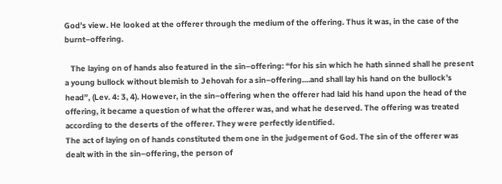God’s view. He looked at the offerer through the medium of the offering. Thus it was, in the case of the burnt–offering.

   The laying on of hands also featured in the sin–offering: “for his sin which he hath sinned shall he present a young bullock without blemish to Jehovah for a sin–offering....and shall lay his hand on the bullock’s head”, (Lev. 4: 3, 4). However, in the sin–offering when the offerer had laid his hand upon the head of the offering, it became a question of what the offerer was, and what he deserved. The offering was treated according to the deserts of the offerer. They were perfectly identified.
The act of laying on of hands constituted them one in the judgement of God. The sin of the offerer was dealt with in the sin–offering, the person of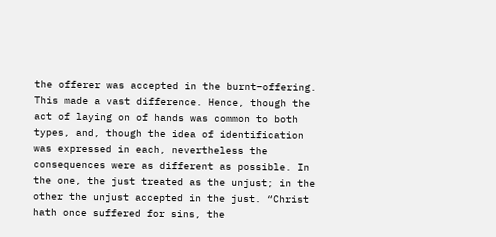the offerer was accepted in the burnt–offering. This made a vast difference. Hence, though the act of laying on of hands was common to both types, and, though the idea of identification was expressed in each, nevertheless the consequences were as different as possible. In the one, the just treated as the unjust; in the other the unjust accepted in the just. “Christ hath once suffered for sins, the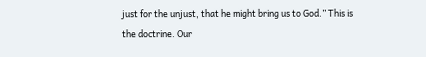just for the unjust, that he might bring us to God.” This is the doctrine. Our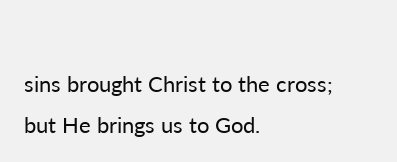sins brought Christ to the cross; but He brings us to God.